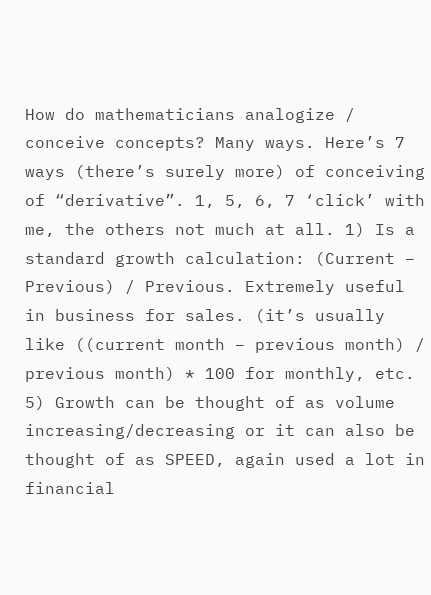How do mathematicians analogize / conceive concepts? Many ways. Here’s 7 ways (there’s surely more) of conceiving of “derivative”. 1, 5, 6, 7 ‘click’ with me, the others not much at all. 1) Is a standard growth calculation: (Current – Previous) / Previous. Extremely useful in business for sales. (it’s usually like ((current month – previous month) / previous month) * 100 for monthly, etc. 5) Growth can be thought of as volume increasing/decreasing or it can also be thought of as SPEED, again used a lot in financial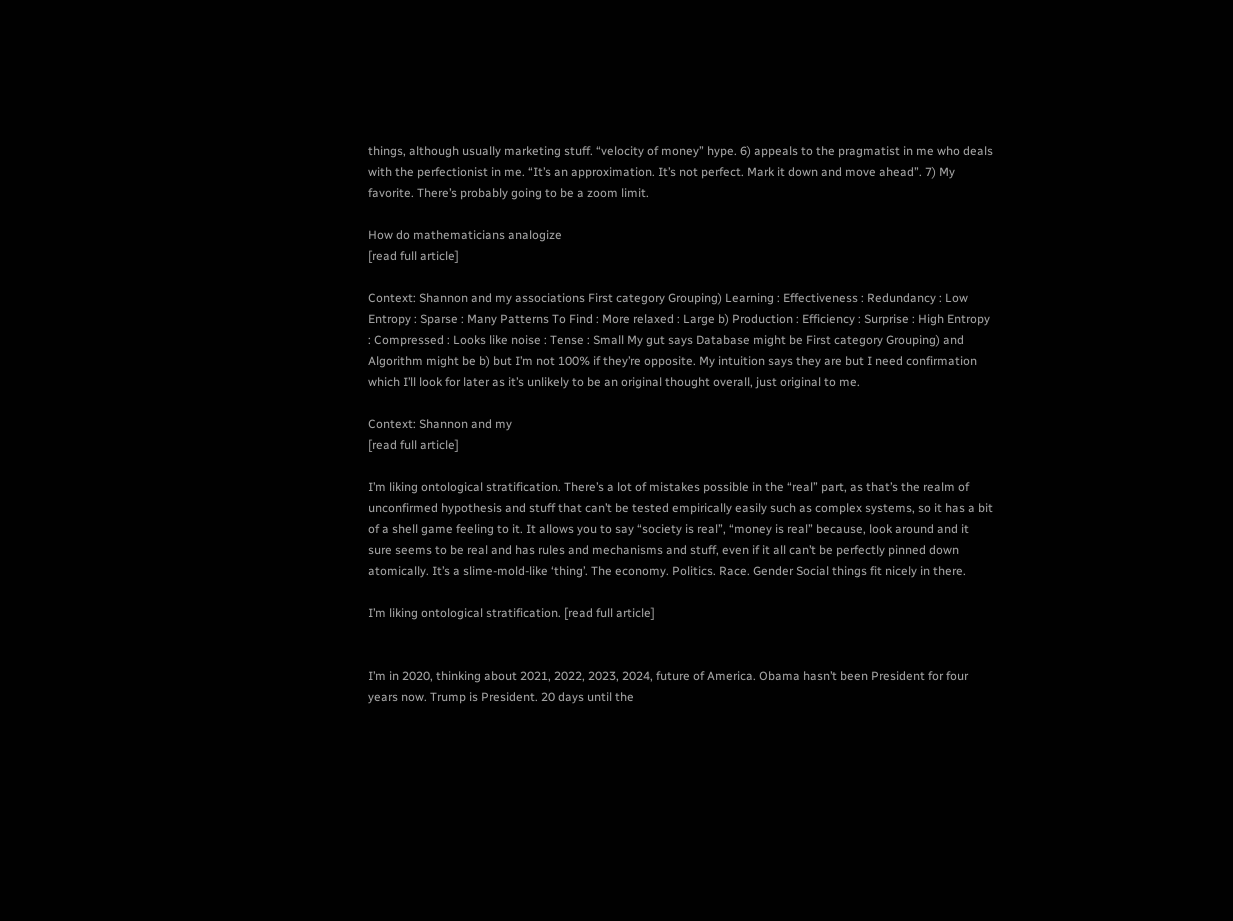things, although usually marketing stuff. “velocity of money” hype. 6) appeals to the pragmatist in me who deals with the perfectionist in me. “It’s an approximation. It’s not perfect. Mark it down and move ahead”. 7) My favorite. There’s probably going to be a zoom limit.

How do mathematicians analogize
[read full article]

Context: Shannon and my associations First category Grouping) Learning : Effectiveness : Redundancy : Low Entropy : Sparse : Many Patterns To Find : More relaxed : Large b) Production : Efficiency : Surprise : High Entropy : Compressed : Looks like noise : Tense : Small My gut says Database might be First category Grouping) and Algorithm might be b) but I’m not 100% if they’re opposite. My intuition says they are but I need confirmation which I’ll look for later as it’s unlikely to be an original thought overall, just original to me.

Context: Shannon and my
[read full article]

I’m liking ontological stratification. There’s a lot of mistakes possible in the “real” part, as that’s the realm of unconfirmed hypothesis and stuff that can’t be tested empirically easily such as complex systems, so it has a bit of a shell game feeling to it. It allows you to say “society is real”, “money is real” because, look around and it sure seems to be real and has rules and mechanisms and stuff, even if it all can’t be perfectly pinned down atomically. It’s a slime-mold-like ‘thing’. The economy. Politics. Race. Gender Social things fit nicely in there.

I’m liking ontological stratification. [read full article]


I’m in 2020, thinking about 2021, 2022, 2023, 2024, future of America. Obama hasn’t been President for four years now. Trump is President. 20 days until the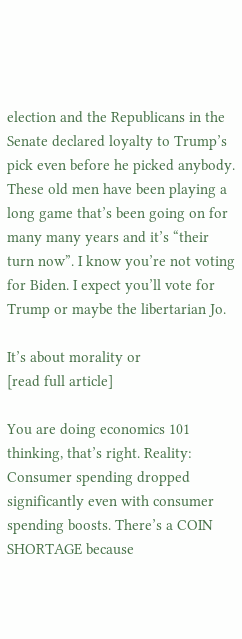election and the Republicans in the Senate declared loyalty to Trump’s pick even before he picked anybody. These old men have been playing a long game that’s been going on for many many years and it’s “their turn now”. I know you’re not voting for Biden. I expect you’ll vote for Trump or maybe the libertarian Jo.

It’s about morality or
[read full article]

You are doing economics 101 thinking, that’s right. Reality: Consumer spending dropped significantly even with consumer spending boosts. There’s a COIN SHORTAGE because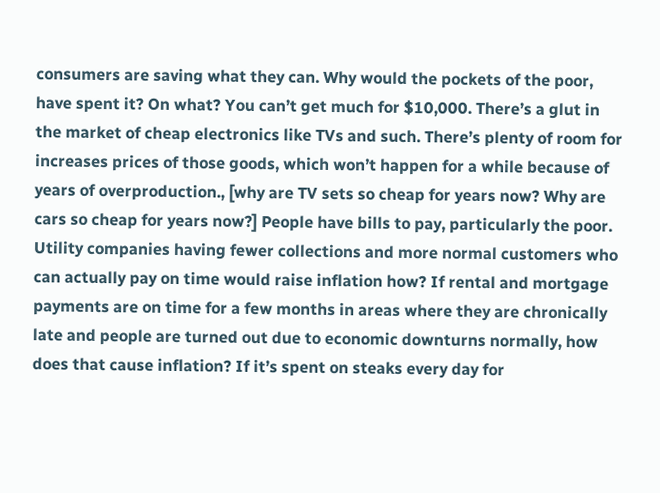consumers are saving what they can. Why would the pockets of the poor, have spent it? On what? You can’t get much for $10,000. There’s a glut in the market of cheap electronics like TVs and such. There’s plenty of room for increases prices of those goods, which won’t happen for a while because of years of overproduction., [why are TV sets so cheap for years now? Why are cars so cheap for years now?] People have bills to pay, particularly the poor. Utility companies having fewer collections and more normal customers who can actually pay on time would raise inflation how? If rental and mortgage payments are on time for a few months in areas where they are chronically late and people are turned out due to economic downturns normally, how does that cause inflation? If it’s spent on steaks every day for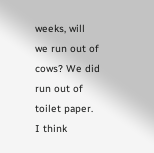weeks, will we run out of cows? We did run out of toilet paper. I think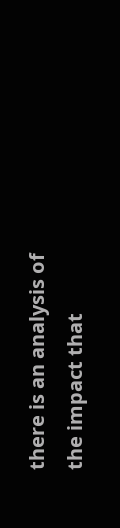there is an analysis of the impact that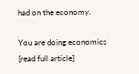had on the economy.

You are doing economics
[read full article]